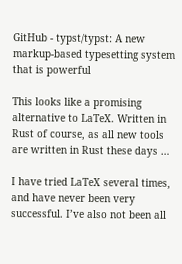GitHub - typst/typst: A new markup-based typesetting system that is powerful

This looks like a promising alternative to LaTeX. Written in Rust of course, as all new tools are written in Rust these days …

I have tried LaTeX several times, and have never been very successful. I’ve also not been all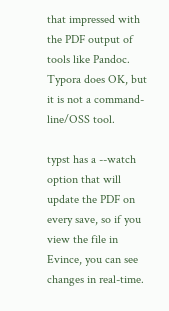that impressed with the PDF output of tools like Pandoc. Typora does OK, but it is not a command-line/OSS tool.

typst has a --watch option that will update the PDF on every save, so if you view the file in Evince, you can see changes in real-time.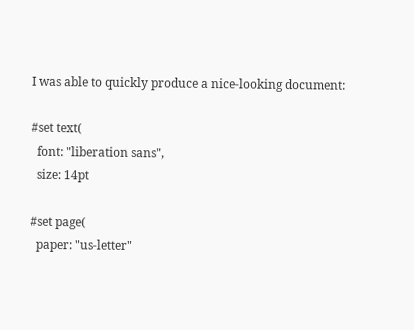I was able to quickly produce a nice-looking document:

#set text(
  font: "liberation sans",
  size: 14pt

#set page(
  paper: "us-letter"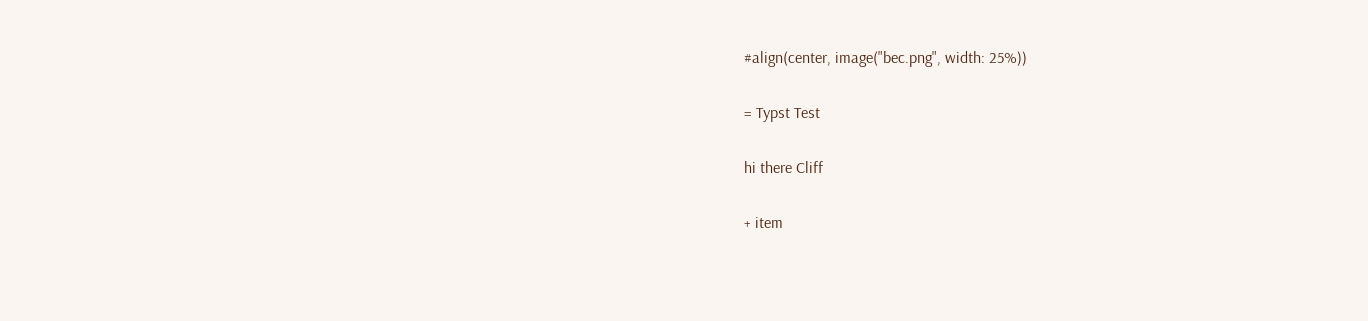#align(center, image("bec.png", width: 25%))

= Typst Test

hi there Cliff

+ item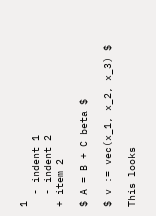1
  - indent 1
  - indent 2
+ item 2

$ A = B + C beta $

$ v := vec(x_1, x_2, x_3) $

This looks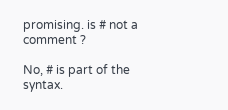promising. is # not a comment ?

No, # is part of the syntax.